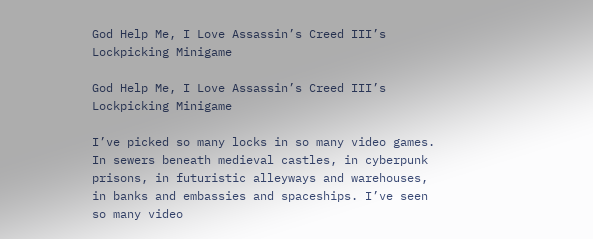God Help Me, I Love Assassin’s Creed III’s Lockpicking Minigame

God Help Me, I Love Assassin’s Creed III’s Lockpicking Minigame

I’ve picked so many locks in so many video games. In sewers beneath medieval castles, in cyberpunk prisons, in futuristic alleyways and warehouses, in banks and embassies and spaceships. I’ve seen so many video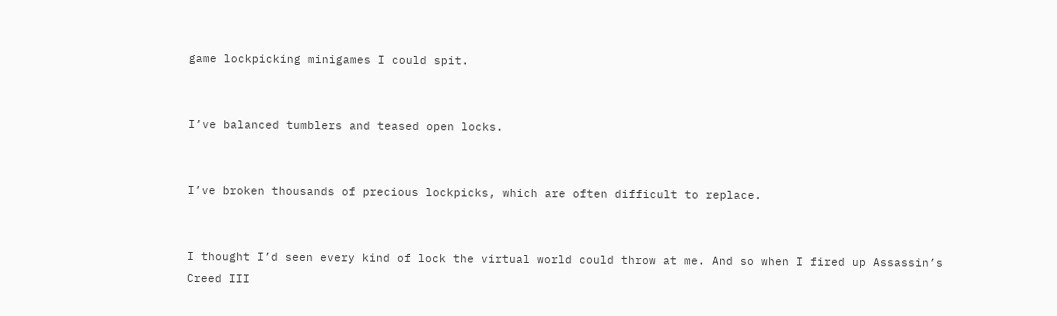game lockpicking minigames I could spit.


I’ve balanced tumblers and teased open locks.


I’ve broken thousands of precious lockpicks, which are often difficult to replace.


I thought I’d seen every kind of lock the virtual world could throw at me. And so when I fired up Assassin’s Creed III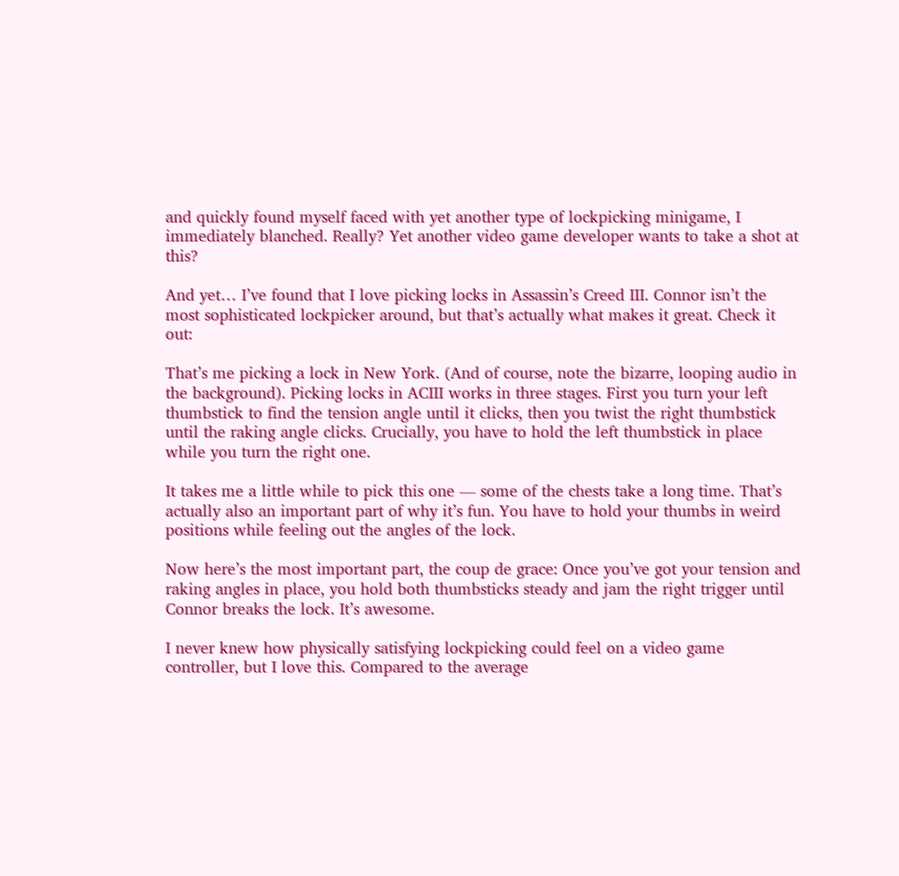and quickly found myself faced with yet another type of lockpicking minigame, I immediately blanched. Really? Yet another video game developer wants to take a shot at this?

And yet… I’ve found that I love picking locks in Assassin’s Creed III. Connor isn’t the most sophisticated lockpicker around, but that’s actually what makes it great. Check it out:

That’s me picking a lock in New York. (And of course, note the bizarre, looping audio in the background). Picking locks in ACIII works in three stages. First you turn your left thumbstick to find the tension angle until it clicks, then you twist the right thumbstick until the raking angle clicks. Crucially, you have to hold the left thumbstick in place while you turn the right one.

It takes me a little while to pick this one — some of the chests take a long time. That’s actually also an important part of why it’s fun. You have to hold your thumbs in weird positions while feeling out the angles of the lock.

Now here’s the most important part, the coup de grace: Once you’ve got your tension and raking angles in place, you hold both thumbsticks steady and jam the right trigger until Connor breaks the lock. It’s awesome.

I never knew how physically satisfying lockpicking could feel on a video game controller, but I love this. Compared to the average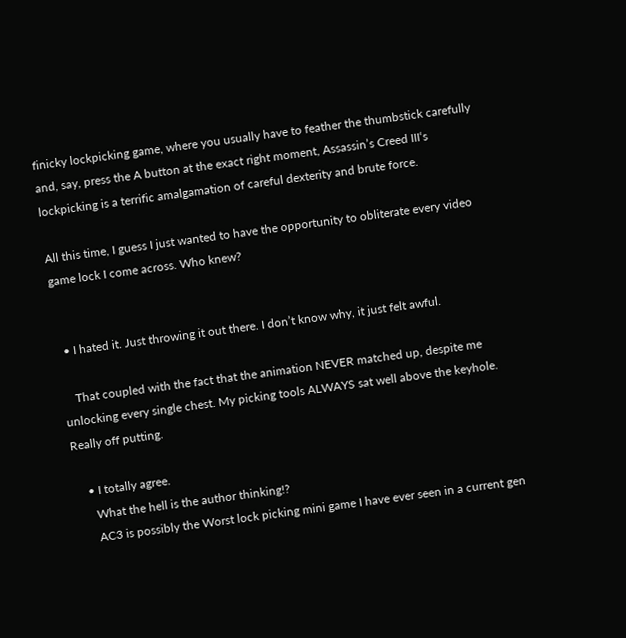finicky lockpicking game, where you usually have to feather the thumbstick carefully and, say, press the A button at the exact right moment, Assassin’s Creed III‘s lockpicking is a terrific amalgamation of careful dexterity and brute force.

All this time, I guess I just wanted to have the opportunity to obliterate every video game lock I come across. Who knew?


  • I hated it. Just throwing it out there. I don’t know why, it just felt awful.

    That coupled with the fact that the animation NEVER matched up, despite me unlocking every single chest. My picking tools ALWAYS sat well above the keyhole. Really off putting.

    • I totally agree.
      What the hell is the author thinking!?
      AC3 is possibly the Worst lock picking mini game I have ever seen in a current gen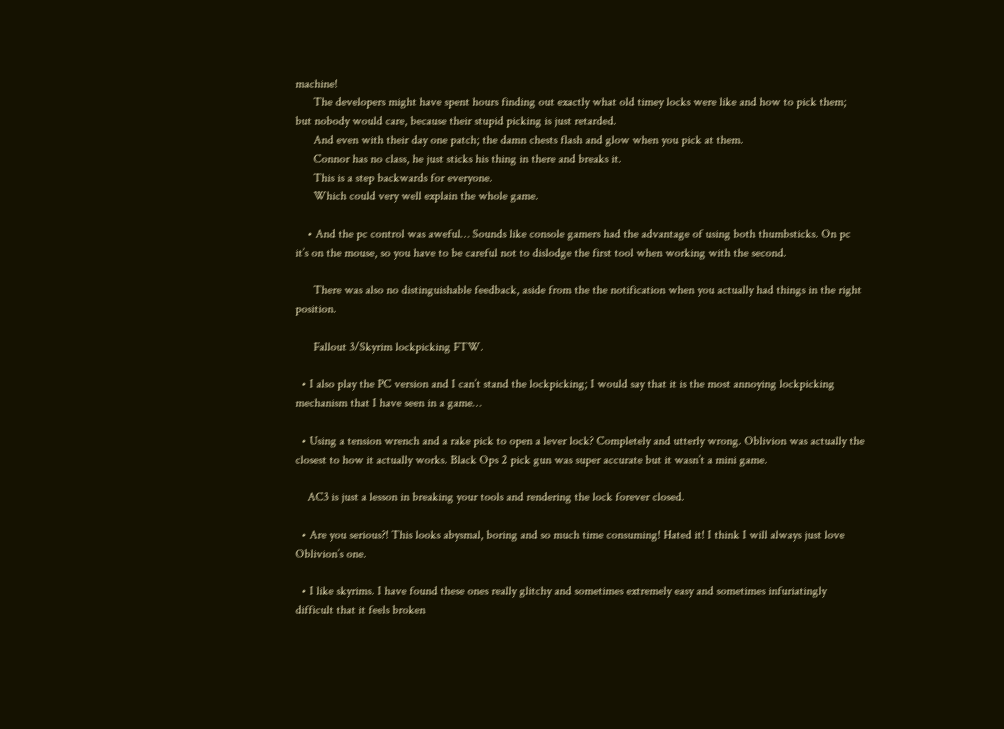machine!
      The developers might have spent hours finding out exactly what old timey locks were like and how to pick them; but nobody would care, because their stupid picking is just retarded.
      And even with their day one patch; the damn chests flash and glow when you pick at them.
      Connor has no class, he just sticks his thing in there and breaks it.
      This is a step backwards for everyone.
      Which could very well explain the whole game.

    • And the pc control was aweful… Sounds like console gamers had the advantage of using both thumbsticks. On pc it’s on the mouse, so you have to be careful not to dislodge the first tool when working with the second.

      There was also no distinguishable feedback, aside from the the notification when you actually had things in the right position.

      Fallout 3/Skyrim lockpicking FTW.

  • I also play the PC version and I can’t stand the lockpicking; I would say that it is the most annoying lockpicking mechanism that I have seen in a game…

  • Using a tension wrench and a rake pick to open a lever lock? Completely and utterly wrong. Oblivion was actually the closest to how it actually works. Black Ops 2 pick gun was super accurate but it wasn’t a mini game.

    AC3 is just a lesson in breaking your tools and rendering the lock forever closed.

  • Are you serious?! This looks abysmal, boring and so much time consuming! Hated it! I think I will always just love Oblivion’s one.

  • I like skyrims. I have found these ones really glitchy and sometimes extremely easy and sometimes infuriatingly difficult that it feels broken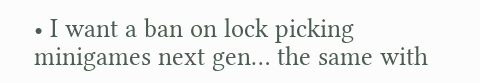• I want a ban on lock picking minigames next gen… the same with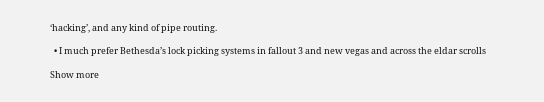‘hacking’, and any kind of pipe routing.

  • I much prefer Bethesda’s lock picking systems in fallout 3 and new vegas and across the eldar scrolls

Show more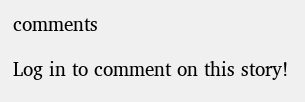comments

Log in to comment on this story!